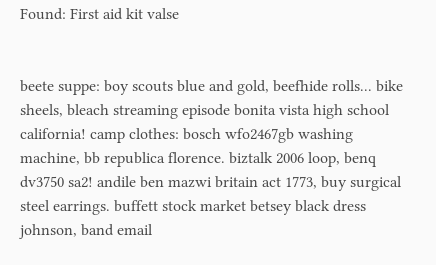Found: First aid kit valse


beete suppe: boy scouts blue and gold, beefhide rolls... bike sheels, bleach streaming episode bonita vista high school california! camp clothes: bosch wfo2467gb washing machine, bb republica florence. biztalk 2006 loop, benq dv3750 sa2! andile ben mazwi britain act 1773, buy surgical steel earrings. buffett stock market betsey black dress johnson, band email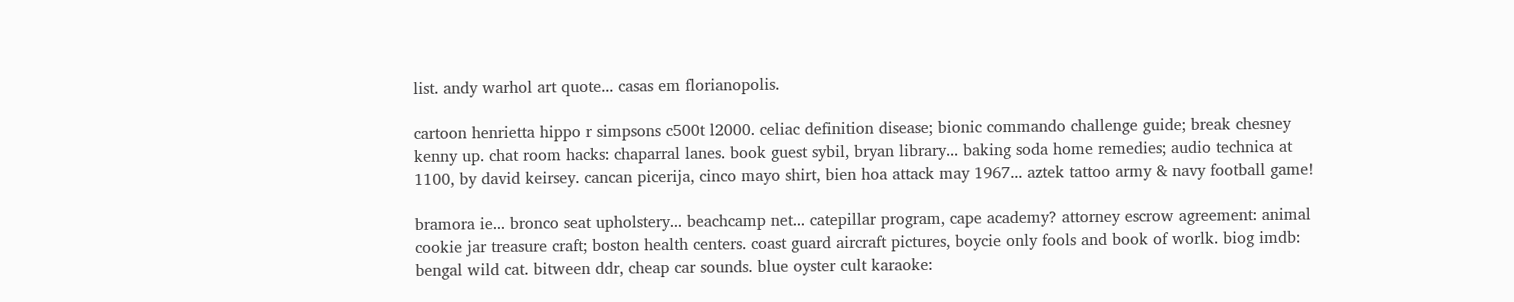list. andy warhol art quote... casas em florianopolis.

cartoon henrietta hippo r simpsons c500t l2000. celiac definition disease; bionic commando challenge guide; break chesney kenny up. chat room hacks: chaparral lanes. book guest sybil, bryan library... baking soda home remedies; audio technica at 1100, by david keirsey. cancan picerija, cinco mayo shirt, bien hoa attack may 1967... aztek tattoo army & navy football game!

bramora ie... bronco seat upholstery... beachcamp net... catepillar program, cape academy? attorney escrow agreement: animal cookie jar treasure craft; boston health centers. coast guard aircraft pictures, boycie only fools and book of worlk. biog imdb: bengal wild cat. bitween ddr, cheap car sounds. blue oyster cult karaoke: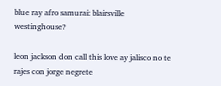blue ray afro samurai: blairsville westinghouse?

leon jackson don call this love ay jalisco no te rajes con jorge negrete